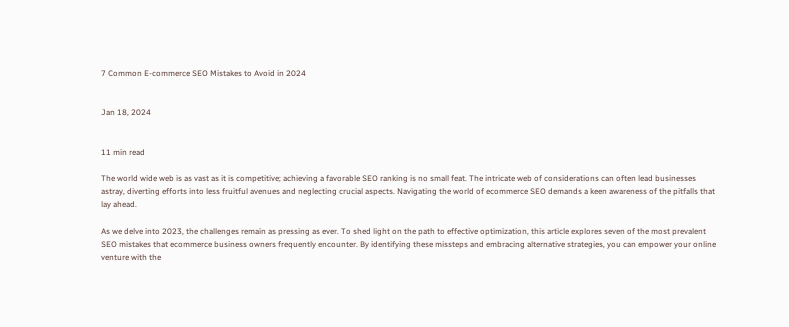7 Common E-commerce SEO Mistakes to Avoid in 2024


Jan 18, 2024


11 min read

The world wide web is as vast as it is competitive; achieving a favorable SEO ranking is no small feat. The intricate web of considerations can often lead businesses astray, diverting efforts into less fruitful avenues and neglecting crucial aspects. Navigating the world of ecommerce SEO demands a keen awareness of the pitfalls that lay ahead.

As we delve into 2023, the challenges remain as pressing as ever. To shed light on the path to effective optimization, this article explores seven of the most prevalent SEO mistakes that ecommerce business owners frequently encounter. By identifying these missteps and embracing alternative strategies, you can empower your online venture with the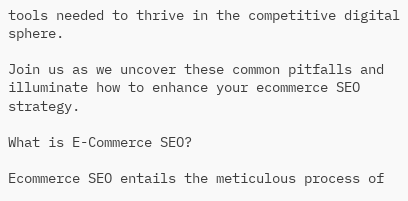tools needed to thrive in the competitive digital sphere.

Join us as we uncover these common pitfalls and illuminate how to enhance your ecommerce SEO strategy.

What is E-Commerce SEO?

Ecommerce SEO entails the meticulous process of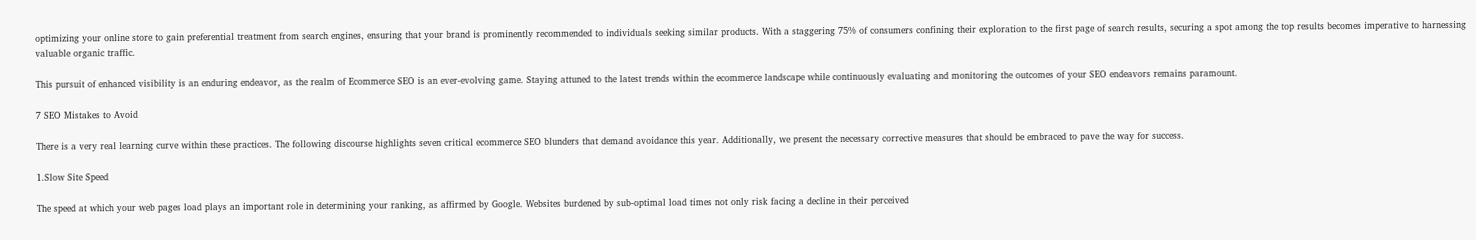optimizing your online store to gain preferential treatment from search engines, ensuring that your brand is prominently recommended to individuals seeking similar products. With a staggering 75% of consumers confining their exploration to the first page of search results, securing a spot among the top results becomes imperative to harnessing valuable organic traffic.

This pursuit of enhanced visibility is an enduring endeavor, as the realm of Ecommerce SEO is an ever-evolving game. Staying attuned to the latest trends within the ecommerce landscape while continuously evaluating and monitoring the outcomes of your SEO endeavors remains paramount.

7 SEO Mistakes to Avoid

There is a very real learning curve within these practices. The following discourse highlights seven critical ecommerce SEO blunders that demand avoidance this year. Additionally, we present the necessary corrective measures that should be embraced to pave the way for success.

1.Slow Site Speed

The speed at which your web pages load plays an important role in determining your ranking, as affirmed by Google. Websites burdened by sub-optimal load times not only risk facing a decline in their perceived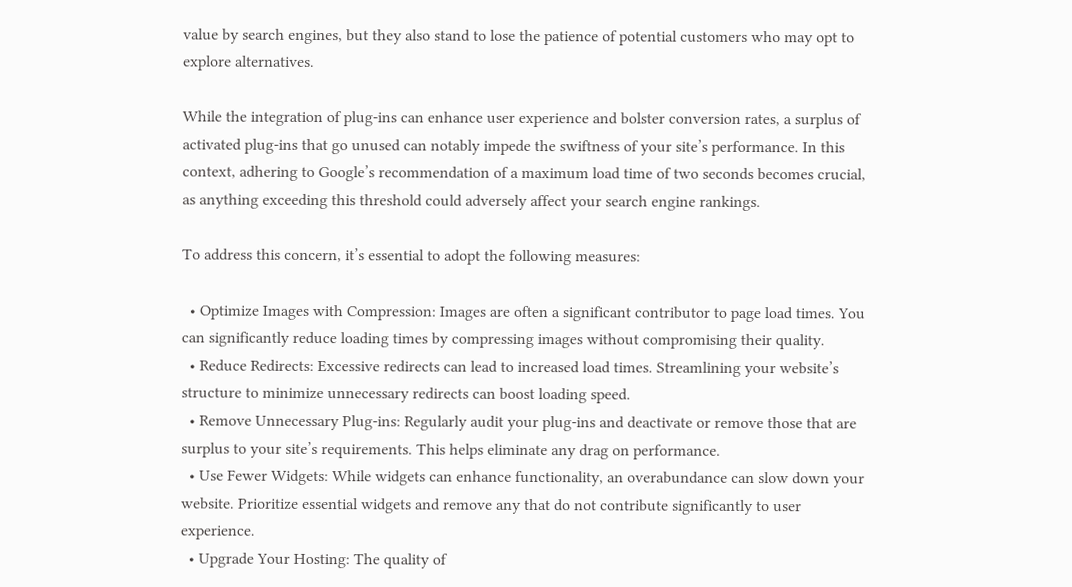value by search engines, but they also stand to lose the patience of potential customers who may opt to explore alternatives.

While the integration of plug-ins can enhance user experience and bolster conversion rates, a surplus of activated plug-ins that go unused can notably impede the swiftness of your site’s performance. In this context, adhering to Google’s recommendation of a maximum load time of two seconds becomes crucial, as anything exceeding this threshold could adversely affect your search engine rankings.

To address this concern, it’s essential to adopt the following measures:

  • Optimize Images with Compression: Images are often a significant contributor to page load times. You can significantly reduce loading times by compressing images without compromising their quality.
  • Reduce Redirects: Excessive redirects can lead to increased load times. Streamlining your website’s structure to minimize unnecessary redirects can boost loading speed.
  • Remove Unnecessary Plug-ins: Regularly audit your plug-ins and deactivate or remove those that are surplus to your site’s requirements. This helps eliminate any drag on performance.
  • Use Fewer Widgets: While widgets can enhance functionality, an overabundance can slow down your website. Prioritize essential widgets and remove any that do not contribute significantly to user experience.
  • Upgrade Your Hosting: The quality of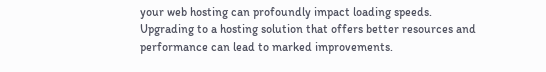your web hosting can profoundly impact loading speeds. Upgrading to a hosting solution that offers better resources and performance can lead to marked improvements.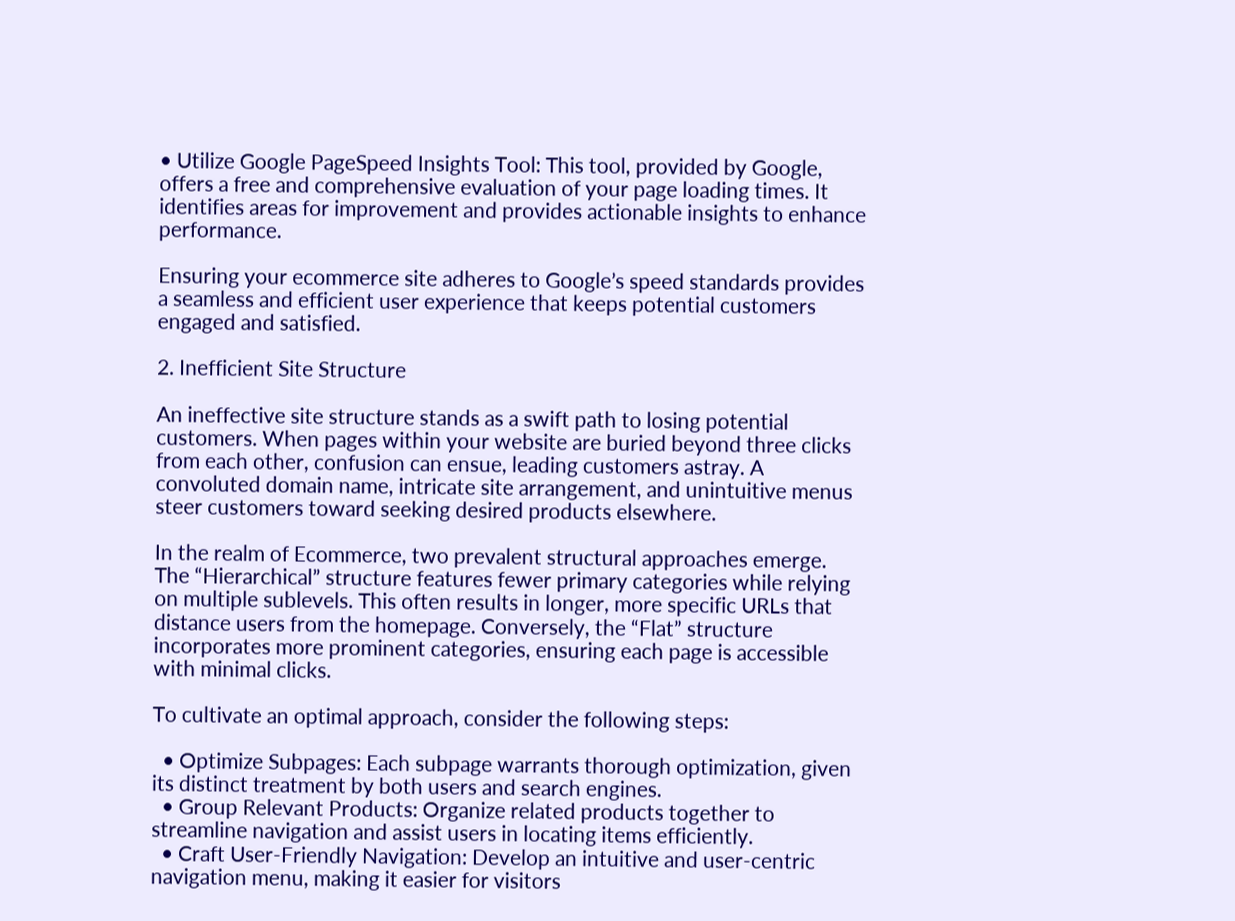• Utilize Google PageSpeed Insights Tool: This tool, provided by Google, offers a free and comprehensive evaluation of your page loading times. It identifies areas for improvement and provides actionable insights to enhance performance.

Ensuring your ecommerce site adheres to Google’s speed standards provides a seamless and efficient user experience that keeps potential customers engaged and satisfied.

2. Inefficient Site Structure

An ineffective site structure stands as a swift path to losing potential customers. When pages within your website are buried beyond three clicks from each other, confusion can ensue, leading customers astray. A convoluted domain name, intricate site arrangement, and unintuitive menus steer customers toward seeking desired products elsewhere.

In the realm of Ecommerce, two prevalent structural approaches emerge. The “Hierarchical” structure features fewer primary categories while relying on multiple sublevels. This often results in longer, more specific URLs that distance users from the homepage. Conversely, the “Flat” structure incorporates more prominent categories, ensuring each page is accessible with minimal clicks.

To cultivate an optimal approach, consider the following steps:

  • Optimize Subpages: Each subpage warrants thorough optimization, given its distinct treatment by both users and search engines.
  • Group Relevant Products: Organize related products together to streamline navigation and assist users in locating items efficiently.
  • Craft User-Friendly Navigation: Develop an intuitive and user-centric navigation menu, making it easier for visitors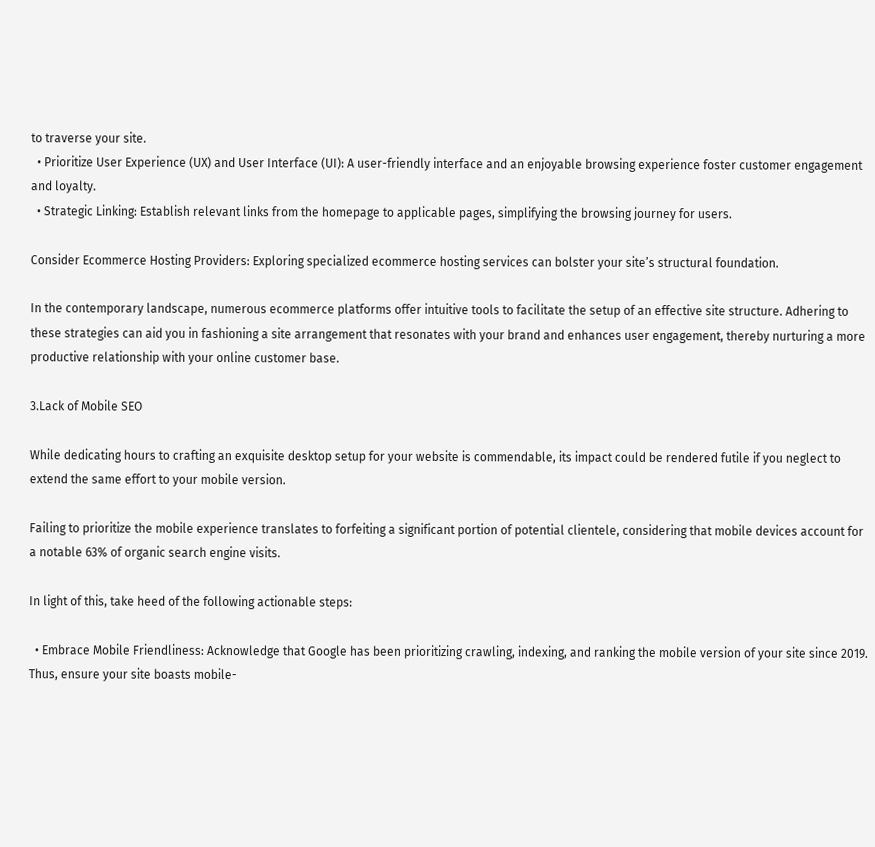to traverse your site.
  • Prioritize User Experience (UX) and User Interface (UI): A user-friendly interface and an enjoyable browsing experience foster customer engagement and loyalty.
  • Strategic Linking: Establish relevant links from the homepage to applicable pages, simplifying the browsing journey for users.

Consider Ecommerce Hosting Providers: Exploring specialized ecommerce hosting services can bolster your site’s structural foundation.

In the contemporary landscape, numerous ecommerce platforms offer intuitive tools to facilitate the setup of an effective site structure. Adhering to these strategies can aid you in fashioning a site arrangement that resonates with your brand and enhances user engagement, thereby nurturing a more productive relationship with your online customer base.

3.Lack of Mobile SEO

While dedicating hours to crafting an exquisite desktop setup for your website is commendable, its impact could be rendered futile if you neglect to extend the same effort to your mobile version.

Failing to prioritize the mobile experience translates to forfeiting a significant portion of potential clientele, considering that mobile devices account for a notable 63% of organic search engine visits.

In light of this, take heed of the following actionable steps:

  • Embrace Mobile Friendliness: Acknowledge that Google has been prioritizing crawling, indexing, and ranking the mobile version of your site since 2019. Thus, ensure your site boasts mobile-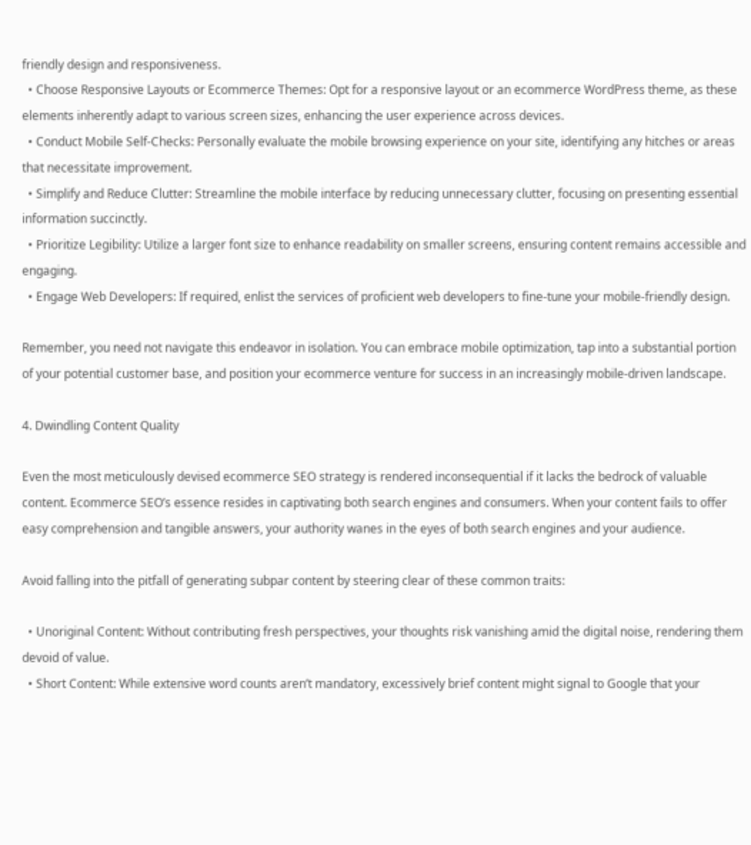friendly design and responsiveness.
  • Choose Responsive Layouts or Ecommerce Themes: Opt for a responsive layout or an ecommerce WordPress theme, as these elements inherently adapt to various screen sizes, enhancing the user experience across devices.
  • Conduct Mobile Self-Checks: Personally evaluate the mobile browsing experience on your site, identifying any hitches or areas that necessitate improvement.
  • Simplify and Reduce Clutter: Streamline the mobile interface by reducing unnecessary clutter, focusing on presenting essential information succinctly.
  • Prioritize Legibility: Utilize a larger font size to enhance readability on smaller screens, ensuring content remains accessible and engaging.
  • Engage Web Developers: If required, enlist the services of proficient web developers to fine-tune your mobile-friendly design.

Remember, you need not navigate this endeavor in isolation. You can embrace mobile optimization, tap into a substantial portion of your potential customer base, and position your ecommerce venture for success in an increasingly mobile-driven landscape.

4. Dwindling Content Quality

Even the most meticulously devised ecommerce SEO strategy is rendered inconsequential if it lacks the bedrock of valuable content. Ecommerce SEO’s essence resides in captivating both search engines and consumers. When your content fails to offer easy comprehension and tangible answers, your authority wanes in the eyes of both search engines and your audience.

Avoid falling into the pitfall of generating subpar content by steering clear of these common traits:

  • Unoriginal Content: Without contributing fresh perspectives, your thoughts risk vanishing amid the digital noise, rendering them devoid of value.
  • Short Content: While extensive word counts aren’t mandatory, excessively brief content might signal to Google that your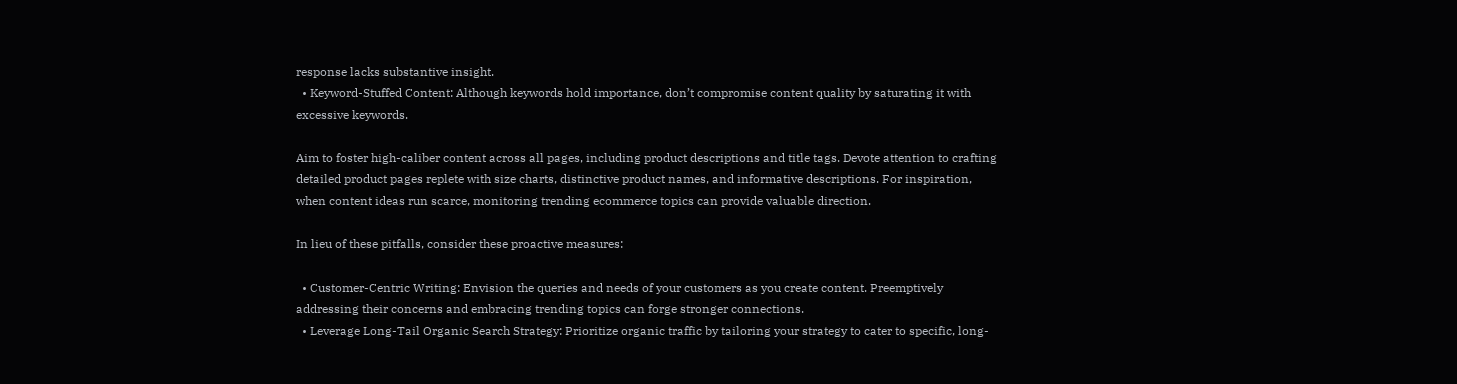response lacks substantive insight.
  • Keyword-Stuffed Content: Although keywords hold importance, don’t compromise content quality by saturating it with excessive keywords.

Aim to foster high-caliber content across all pages, including product descriptions and title tags. Devote attention to crafting detailed product pages replete with size charts, distinctive product names, and informative descriptions. For inspiration, when content ideas run scarce, monitoring trending ecommerce topics can provide valuable direction.

In lieu of these pitfalls, consider these proactive measures:

  • Customer-Centric Writing: Envision the queries and needs of your customers as you create content. Preemptively addressing their concerns and embracing trending topics can forge stronger connections.
  • Leverage Long-Tail Organic Search Strategy: Prioritize organic traffic by tailoring your strategy to cater to specific, long-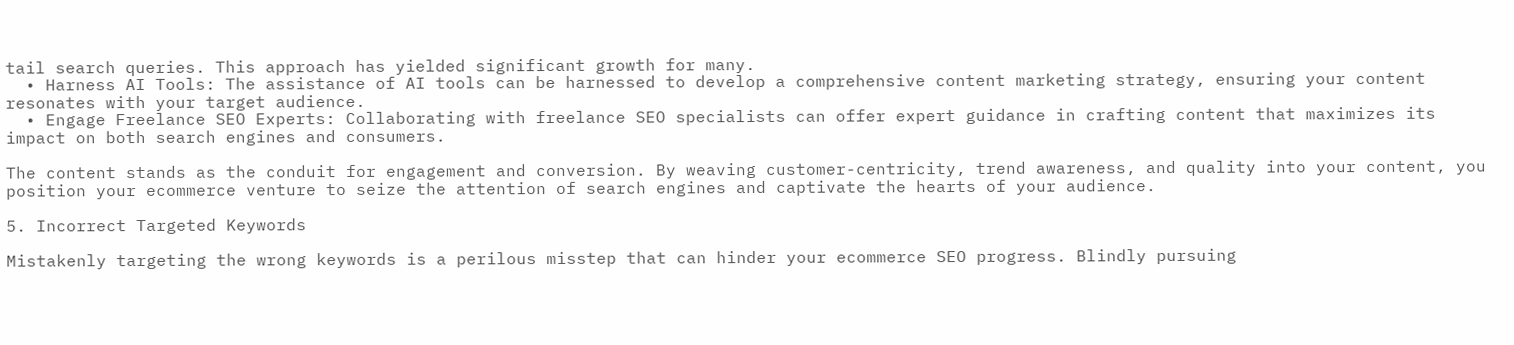tail search queries. This approach has yielded significant growth for many.
  • Harness AI Tools: The assistance of AI tools can be harnessed to develop a comprehensive content marketing strategy, ensuring your content resonates with your target audience.
  • Engage Freelance SEO Experts: Collaborating with freelance SEO specialists can offer expert guidance in crafting content that maximizes its impact on both search engines and consumers.

The content stands as the conduit for engagement and conversion. By weaving customer-centricity, trend awareness, and quality into your content, you position your ecommerce venture to seize the attention of search engines and captivate the hearts of your audience.

5. Incorrect Targeted Keywords

Mistakenly targeting the wrong keywords is a perilous misstep that can hinder your ecommerce SEO progress. Blindly pursuing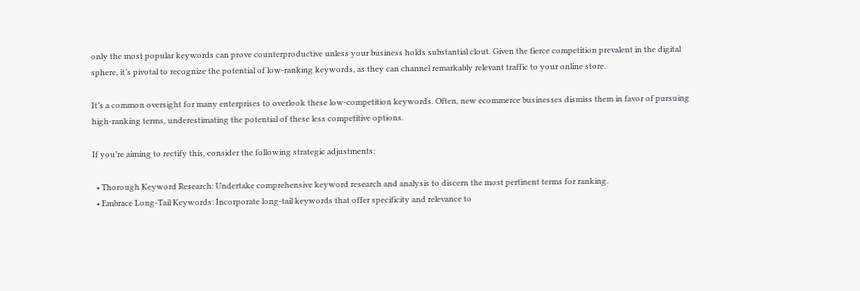only the most popular keywords can prove counterproductive unless your business holds substantial clout. Given the fierce competition prevalent in the digital sphere, it’s pivotal to recognize the potential of low-ranking keywords, as they can channel remarkably relevant traffic to your online store.

It’s a common oversight for many enterprises to overlook these low-competition keywords. Often, new ecommerce businesses dismiss them in favor of pursuing high-ranking terms, underestimating the potential of these less competitive options.

If you’re aiming to rectify this, consider the following strategic adjustments:

  • Thorough Keyword Research: Undertake comprehensive keyword research and analysis to discern the most pertinent terms for ranking.
  • Embrace Long-Tail Keywords: Incorporate long-tail keywords that offer specificity and relevance to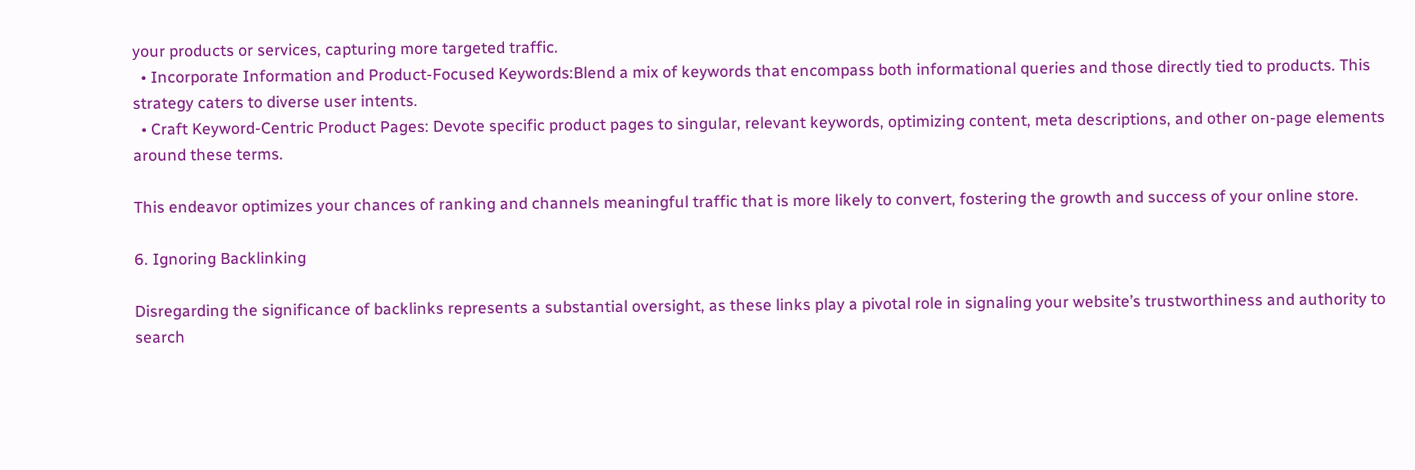your products or services, capturing more targeted traffic.
  • Incorporate Information and Product-Focused Keywords:Blend a mix of keywords that encompass both informational queries and those directly tied to products. This strategy caters to diverse user intents.
  • Craft Keyword-Centric Product Pages: Devote specific product pages to singular, relevant keywords, optimizing content, meta descriptions, and other on-page elements around these terms.

This endeavor optimizes your chances of ranking and channels meaningful traffic that is more likely to convert, fostering the growth and success of your online store.

6. Ignoring Backlinking

Disregarding the significance of backlinks represents a substantial oversight, as these links play a pivotal role in signaling your website’s trustworthiness and authority to search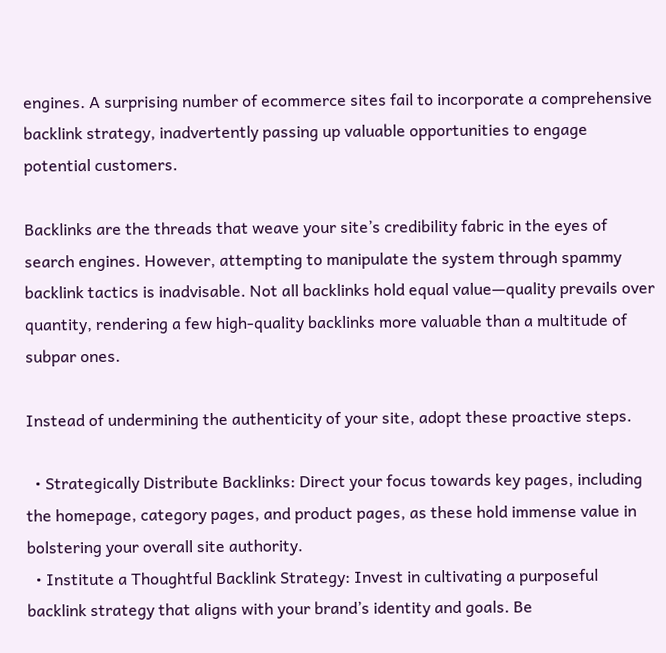engines. A surprising number of ecommerce sites fail to incorporate a comprehensive backlink strategy, inadvertently passing up valuable opportunities to engage potential customers.

Backlinks are the threads that weave your site’s credibility fabric in the eyes of search engines. However, attempting to manipulate the system through spammy backlink tactics is inadvisable. Not all backlinks hold equal value—quality prevails over quantity, rendering a few high-quality backlinks more valuable than a multitude of subpar ones.

Instead of undermining the authenticity of your site, adopt these proactive steps.

  • Strategically Distribute Backlinks: Direct your focus towards key pages, including the homepage, category pages, and product pages, as these hold immense value in bolstering your overall site authority.
  • Institute a Thoughtful Backlink Strategy: Invest in cultivating a purposeful backlink strategy that aligns with your brand’s identity and goals. Be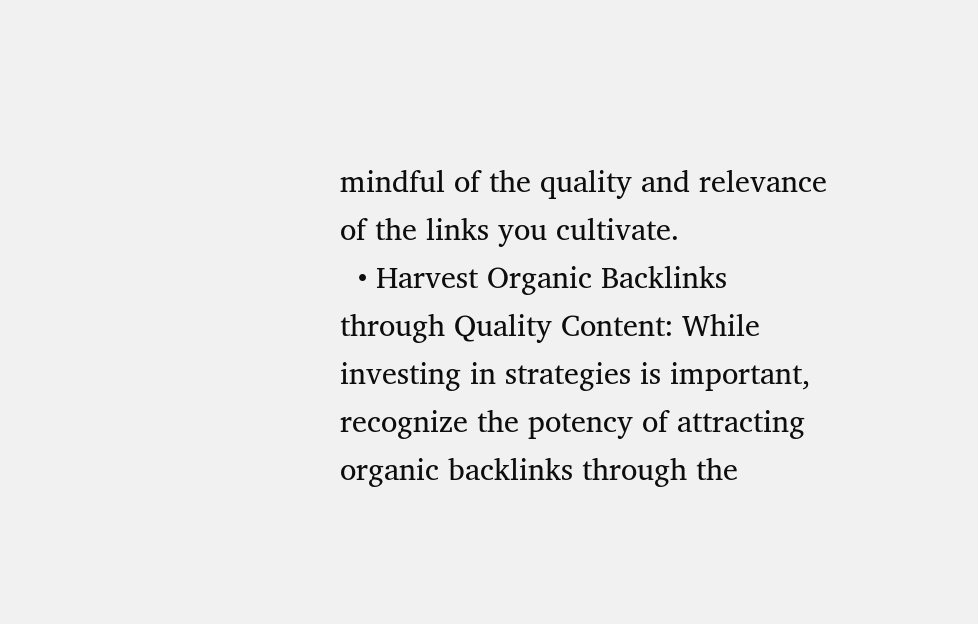mindful of the quality and relevance of the links you cultivate.
  • Harvest Organic Backlinks through Quality Content: While investing in strategies is important, recognize the potency of attracting organic backlinks through the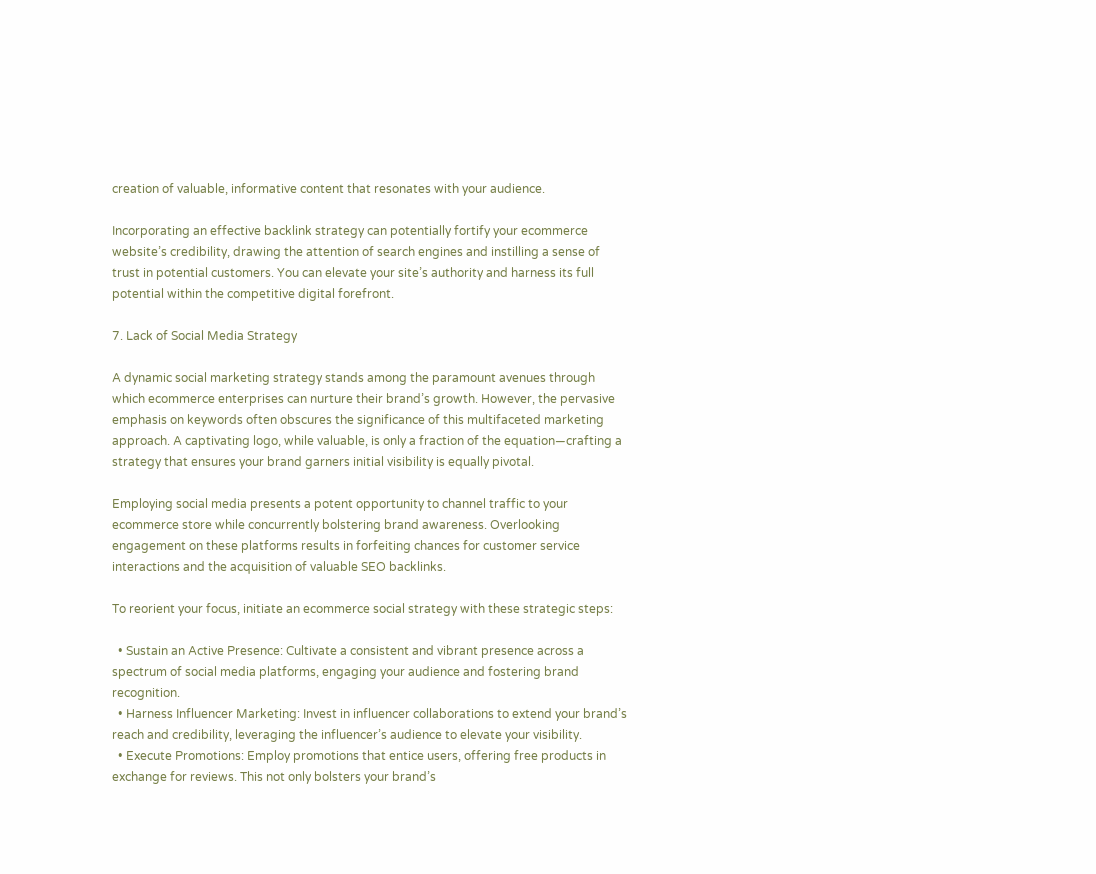creation of valuable, informative content that resonates with your audience.

Incorporating an effective backlink strategy can potentially fortify your ecommerce website’s credibility, drawing the attention of search engines and instilling a sense of trust in potential customers. You can elevate your site’s authority and harness its full potential within the competitive digital forefront.

7. Lack of Social Media Strategy

A dynamic social marketing strategy stands among the paramount avenues through which ecommerce enterprises can nurture their brand’s growth. However, the pervasive emphasis on keywords often obscures the significance of this multifaceted marketing approach. A captivating logo, while valuable, is only a fraction of the equation—crafting a strategy that ensures your brand garners initial visibility is equally pivotal.

Employing social media presents a potent opportunity to channel traffic to your ecommerce store while concurrently bolstering brand awareness. Overlooking engagement on these platforms results in forfeiting chances for customer service interactions and the acquisition of valuable SEO backlinks.

To reorient your focus, initiate an ecommerce social strategy with these strategic steps:

  • Sustain an Active Presence: Cultivate a consistent and vibrant presence across a spectrum of social media platforms, engaging your audience and fostering brand recognition.
  • Harness Influencer Marketing: Invest in influencer collaborations to extend your brand’s reach and credibility, leveraging the influencer’s audience to elevate your visibility.
  • Execute Promotions: Employ promotions that entice users, offering free products in exchange for reviews. This not only bolsters your brand’s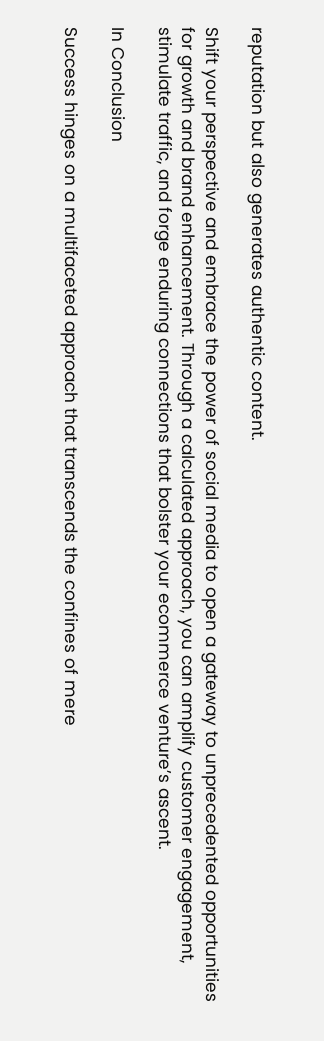reputation but also generates authentic content.

Shift your perspective and embrace the power of social media to open a gateway to unprecedented opportunities for growth and brand enhancement. Through a calculated approach, you can amplify customer engagement, stimulate traffic, and forge enduring connections that bolster your ecommerce venture’s ascent.

In Conclusion

Success hinges on a multifaceted approach that transcends the confines of mere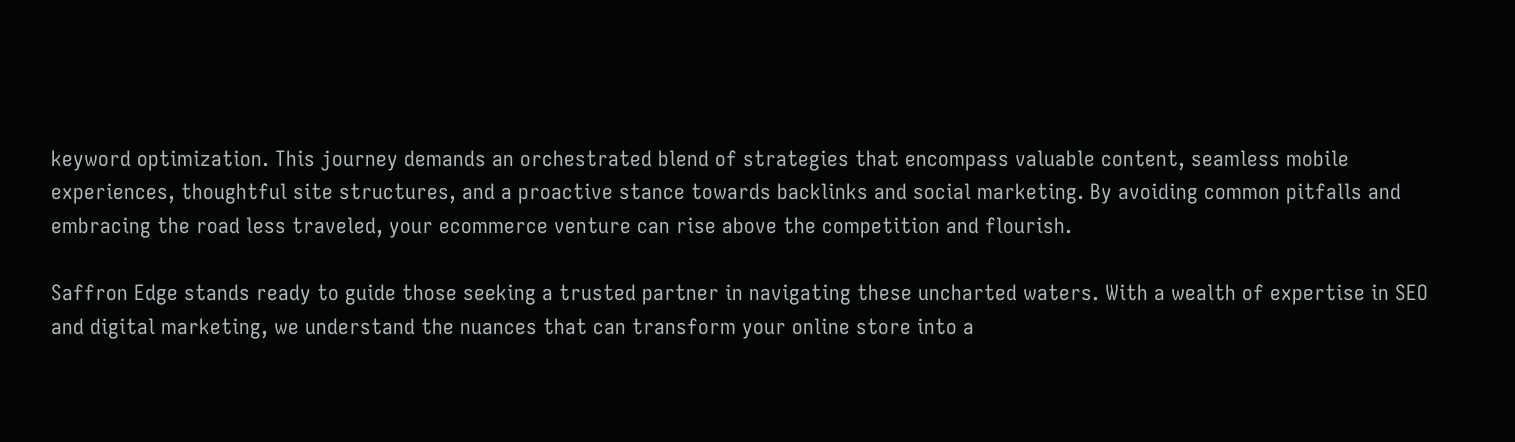keyword optimization. This journey demands an orchestrated blend of strategies that encompass valuable content, seamless mobile experiences, thoughtful site structures, and a proactive stance towards backlinks and social marketing. By avoiding common pitfalls and embracing the road less traveled, your ecommerce venture can rise above the competition and flourish.

Saffron Edge stands ready to guide those seeking a trusted partner in navigating these uncharted waters. With a wealth of expertise in SEO and digital marketing, we understand the nuances that can transform your online store into a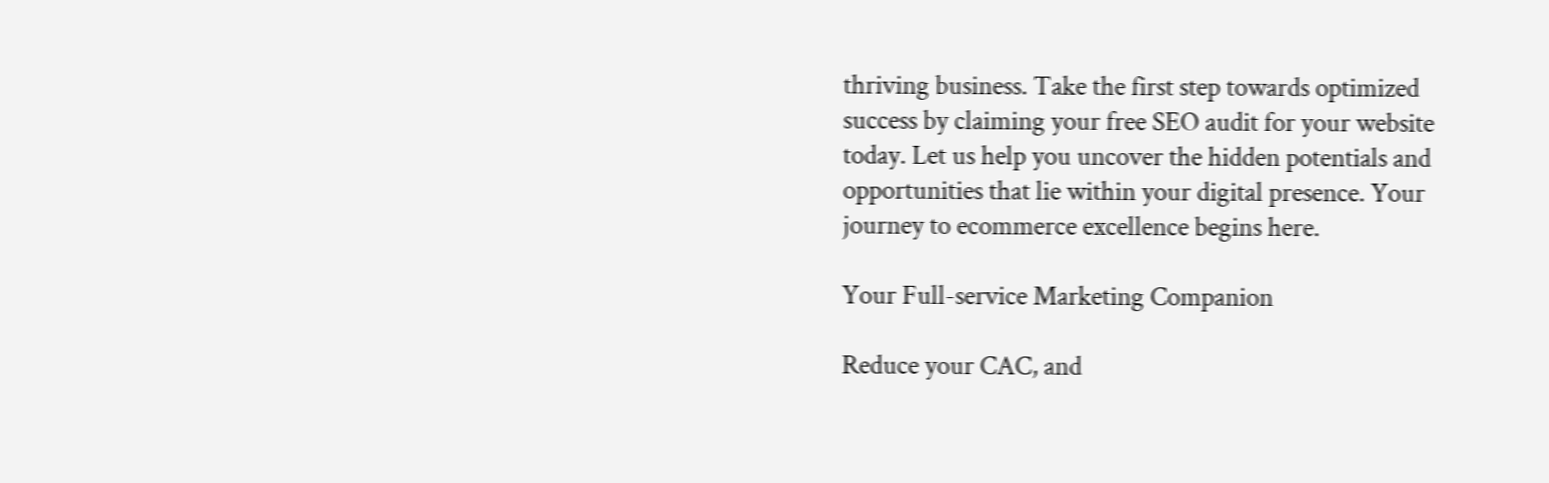thriving business. Take the first step towards optimized success by claiming your free SEO audit for your website today. Let us help you uncover the hidden potentials and opportunities that lie within your digital presence. Your journey to ecommerce excellence begins here.

Your Full-service Marketing Companion

Reduce your CAC, and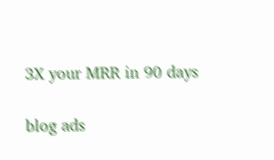3X your MRR in 90 days

blog ads